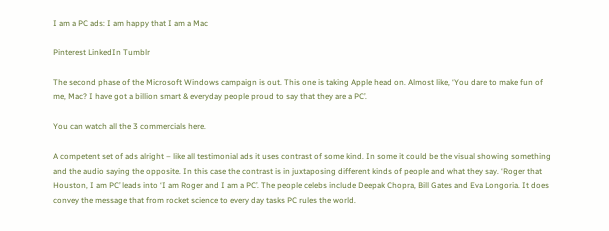I am a PC ads: I am happy that I am a Mac

Pinterest LinkedIn Tumblr

The second phase of the Microsoft Windows campaign is out. This one is taking Apple head on. Almost like, ‘You dare to make fun of me, Mac? I have got a billion smart & everyday people proud to say that they are a PC’.

You can watch all the 3 commercials here.

A competent set of ads alright – like all testimonial ads it uses contrast of some kind. In some it could be the visual showing something and the audio saying the opposite. In this case the contrast is in juxtaposing different kinds of people and what they say. ‘Roger that Houston, I am PC’ leads into ‘I am Roger and I am a PC’. The people celebs include Deepak Chopra, Bill Gates and Eva Longoria. It does convey the message that from rocket science to every day tasks PC rules the world.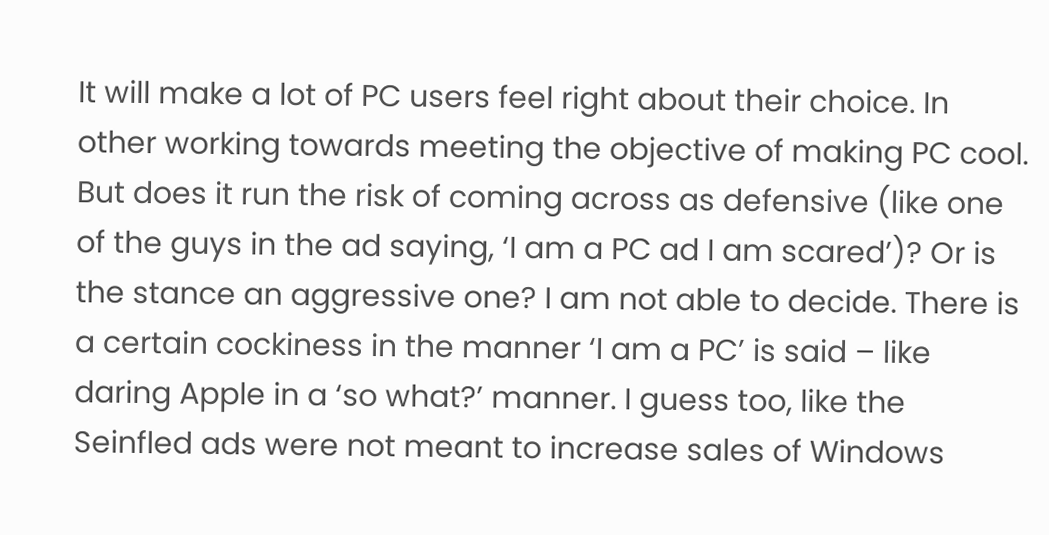It will make a lot of PC users feel right about their choice. In other working towards meeting the objective of making PC cool. But does it run the risk of coming across as defensive (like one of the guys in the ad saying, ‘I am a PC ad I am scared’)? Or is the stance an aggressive one? I am not able to decide. There is a certain cockiness in the manner ‘I am a PC’ is said – like daring Apple in a ‘so what?’ manner. I guess too, like the Seinfled ads were not meant to increase sales of Windows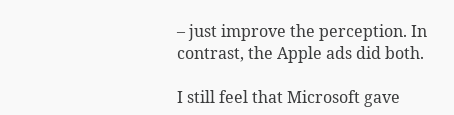– just improve the perception. In contrast, the Apple ads did both.

I still feel that Microsoft gave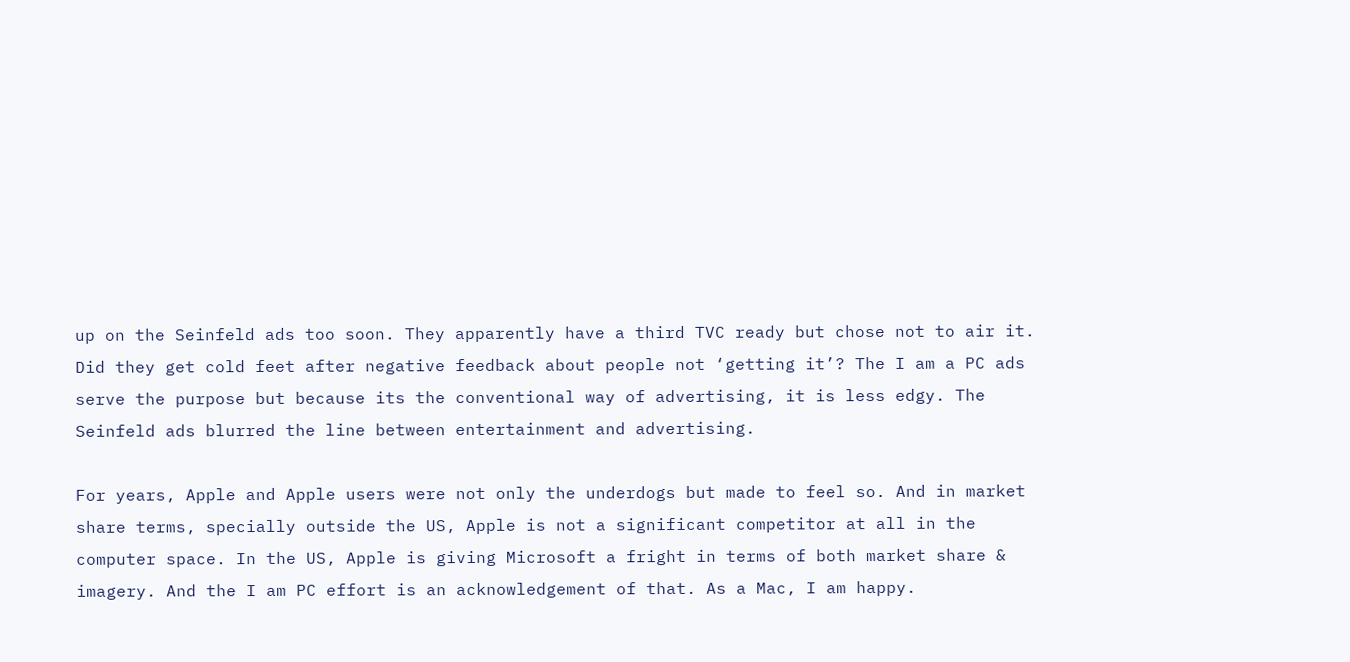up on the Seinfeld ads too soon. They apparently have a third TVC ready but chose not to air it. Did they get cold feet after negative feedback about people not ‘getting it’? The I am a PC ads serve the purpose but because its the conventional way of advertising, it is less edgy. The Seinfeld ads blurred the line between entertainment and advertising.

For years, Apple and Apple users were not only the underdogs but made to feel so. And in market share terms, specially outside the US, Apple is not a significant competitor at all in the computer space. In the US, Apple is giving Microsoft a fright in terms of both market share & imagery. And the I am PC effort is an acknowledgement of that. As a Mac, I am happy.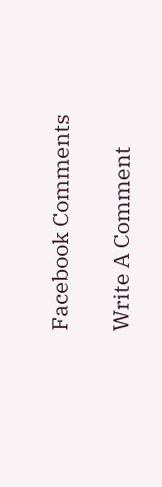Facebook Comments

Write A Comment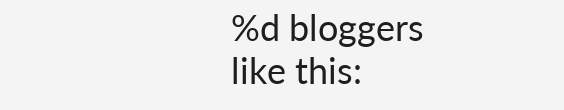%d bloggers like this: